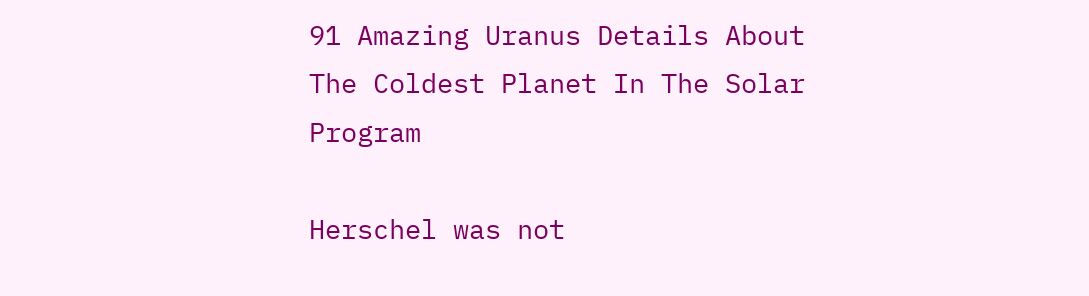91 Amazing Uranus Details About The Coldest Planet In The Solar Program

Herschel was not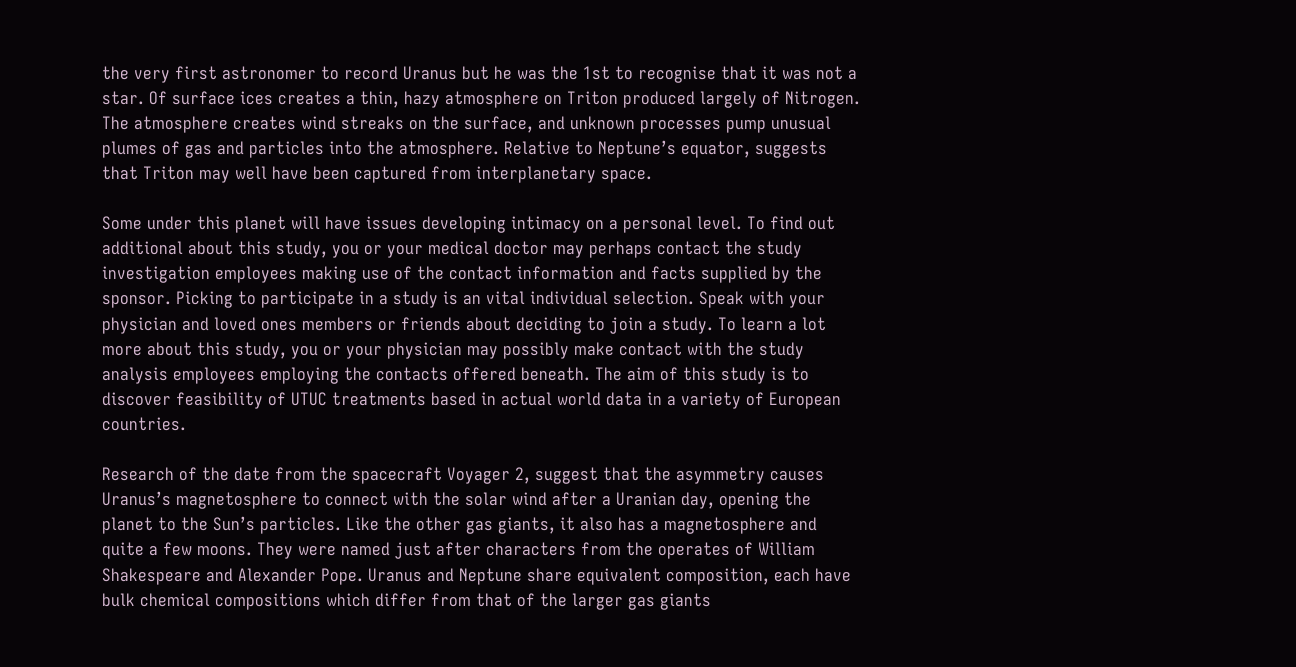the very first astronomer to record Uranus but he was the 1st to recognise that it was not a star. Of surface ices creates a thin, hazy atmosphere on Triton produced largely of Nitrogen. The atmosphere creates wind streaks on the surface, and unknown processes pump unusual plumes of gas and particles into the atmosphere. Relative to Neptune’s equator, suggests that Triton may well have been captured from interplanetary space.

Some under this planet will have issues developing intimacy on a personal level. To find out additional about this study, you or your medical doctor may perhaps contact the study investigation employees making use of the contact information and facts supplied by the sponsor. Picking to participate in a study is an vital individual selection. Speak with your physician and loved ones members or friends about deciding to join a study. To learn a lot more about this study, you or your physician may possibly make contact with the study analysis employees employing the contacts offered beneath. The aim of this study is to discover feasibility of UTUC treatments based in actual world data in a variety of European countries.

Research of the date from the spacecraft Voyager 2, suggest that the asymmetry causes Uranus’s magnetosphere to connect with the solar wind after a Uranian day, opening the planet to the Sun’s particles. Like the other gas giants, it also has a magnetosphere and quite a few moons. They were named just after characters from the operates of William Shakespeare and Alexander Pope. Uranus and Neptune share equivalent composition, each have bulk chemical compositions which differ from that of the larger gas giants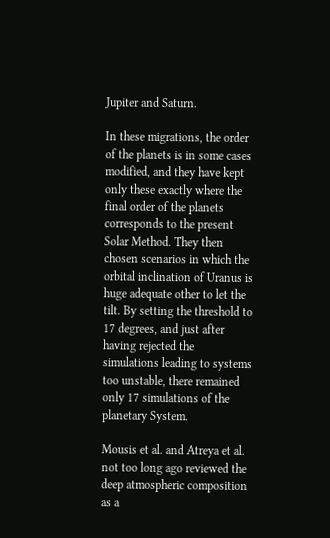Jupiter and Saturn.

In these migrations, the order of the planets is in some cases modified, and they have kept only these exactly where the final order of the planets corresponds to the present Solar Method. They then chosen scenarios in which the orbital inclination of Uranus is huge adequate other to let the tilt. By setting the threshold to 17 degrees, and just after having rejected the simulations leading to systems too unstable, there remained only 17 simulations of the planetary System.

Mousis et al. and Atreya et al. not too long ago reviewed the deep atmospheric composition as a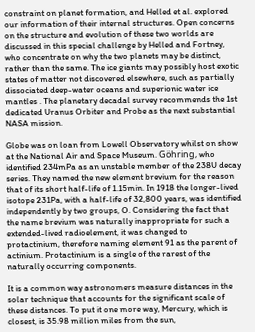constraint on planet formation, and Helled et al. explored our information of their internal structures. Open concerns on the structure and evolution of these two worlds are discussed in this special challenge by Helled and Fortney, who concentrate on why the two planets may be distinct, rather than the same. The ice giants may possibly host exotic states of matter not discovered elsewhere, such as partially dissociated deep-water oceans and superionic water ice mantles . The planetary decadal survey recommends the 1st dedicated Uranus Orbiter and Probe as the next substantial NASA mission.

Globe was on loan from Lowell Observatory whilst on show at the National Air and Space Museum. Göhring, who identified 234mPa as an unstable member of the 238U decay series. They named the new element brevium for the reason that of its short half-life of 1.15min. In 1918 the longer-lived isotope 231Pa, with a half-life of 32,800 years, was identified independently by two groups, O. Considering the fact that the name brevium was naturally inappropriate for such a extended-lived radioelement, it was changed to protactinium, therefore naming element 91 as the parent of actinium. Protactinium is a single of the rarest of the naturally occurring components.

It is a common way astronomers measure distances in the solar technique that accounts for the significant scale of these distances. To put it one more way, Mercury, which is closest, is 35.98 million miles from the sun,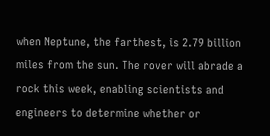when Neptune, the farthest, is 2.79 billion miles from the sun. The rover will abrade a rock this week, enabling scientists and engineers to determine whether or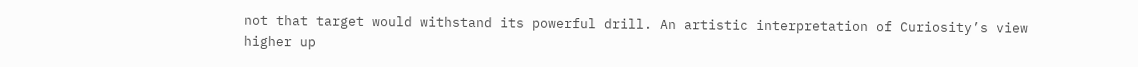not that target would withstand its powerful drill. An artistic interpretation of Curiosity’s view higher up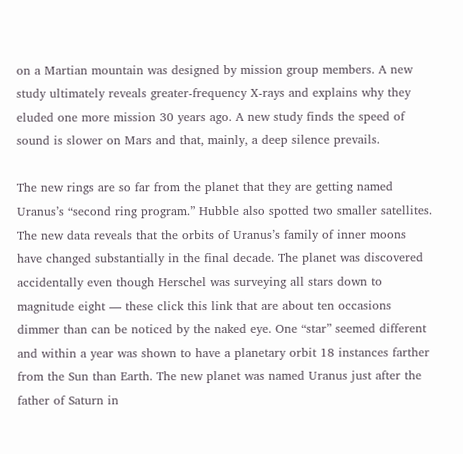on a Martian mountain was designed by mission group members. A new study ultimately reveals greater-frequency X-rays and explains why they eluded one more mission 30 years ago. A new study finds the speed of sound is slower on Mars and that, mainly, a deep silence prevails.

The new rings are so far from the planet that they are getting named Uranus’s “second ring program.” Hubble also spotted two smaller satellites. The new data reveals that the orbits of Uranus’s family of inner moons have changed substantially in the final decade. The planet was discovered accidentally even though Herschel was surveying all stars down to magnitude eight — these click this link that are about ten occasions dimmer than can be noticed by the naked eye. One “star” seemed different and within a year was shown to have a planetary orbit 18 instances farther from the Sun than Earth. The new planet was named Uranus just after the father of Saturn in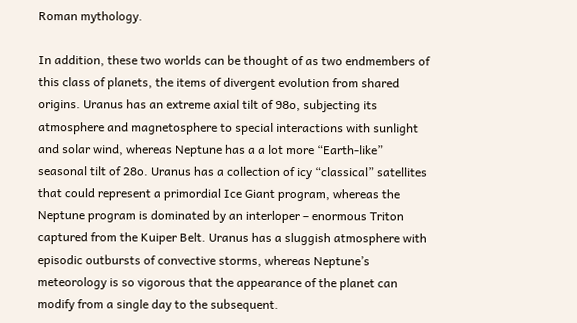Roman mythology.

In addition, these two worlds can be thought of as two endmembers of this class of planets, the items of divergent evolution from shared origins. Uranus has an extreme axial tilt of 98o, subjecting its atmosphere and magnetosphere to special interactions with sunlight and solar wind, whereas Neptune has a a lot more “Earth-like” seasonal tilt of 28o. Uranus has a collection of icy “classical” satellites that could represent a primordial Ice Giant program, whereas the Neptune program is dominated by an interloper – enormous Triton captured from the Kuiper Belt. Uranus has a sluggish atmosphere with episodic outbursts of convective storms, whereas Neptune’s meteorology is so vigorous that the appearance of the planet can modify from a single day to the subsequent.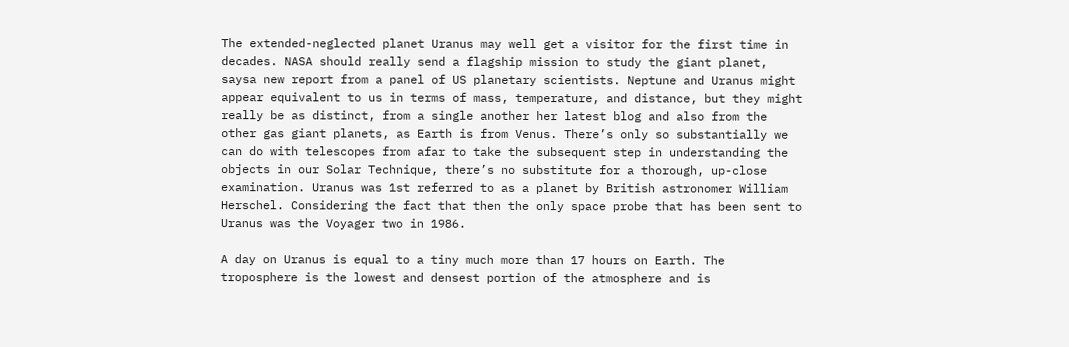The extended-neglected planet Uranus may well get a visitor for the first time in decades. NASA should really send a flagship mission to study the giant planet, saysa new report from a panel of US planetary scientists. Neptune and Uranus might appear equivalent to us in terms of mass, temperature, and distance, but they might really be as distinct, from a single another her latest blog and also from the other gas giant planets, as Earth is from Venus. There’s only so substantially we can do with telescopes from afar to take the subsequent step in understanding the objects in our Solar Technique, there’s no substitute for a thorough, up-close examination. Uranus was 1st referred to as a planet by British astronomer William Herschel. Considering the fact that then the only space probe that has been sent to Uranus was the Voyager two in 1986.

A day on Uranus is equal to a tiny much more than 17 hours on Earth. The troposphere is the lowest and densest portion of the atmosphere and is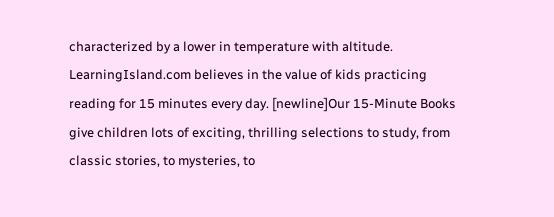characterized by a lower in temperature with altitude. LearningIsland.com believes in the value of kids practicing reading for 15 minutes every day. [newline]Our 15-Minute Books give children lots of exciting, thrilling selections to study, from classic stories, to mysteries, to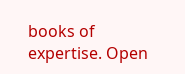books of expertise. Open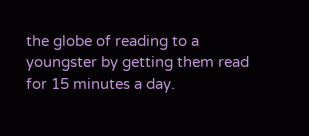the globe of reading to a youngster by getting them read for 15 minutes a day.